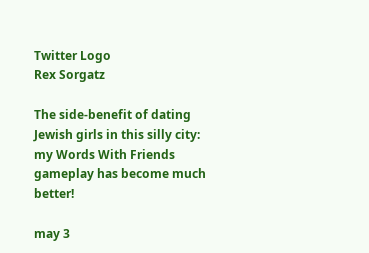Twitter Logo
Rex Sorgatz

The side-benefit of dating Jewish girls in this silly city: my Words With Friends gameplay has become much better!

may 3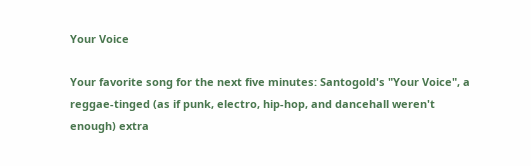Your Voice

Your favorite song for the next five minutes: Santogold's "Your Voice", a reggae-tinged (as if punk, electro, hip-hop, and dancehall weren't enough) extra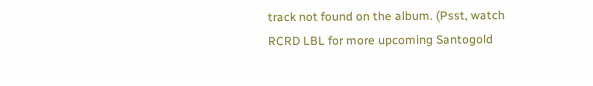track not found on the album. (Psst, watch RCRD LBL for more upcoming Santogold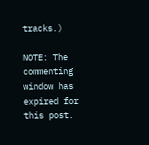tracks.)

NOTE: The commenting window has expired for this post.